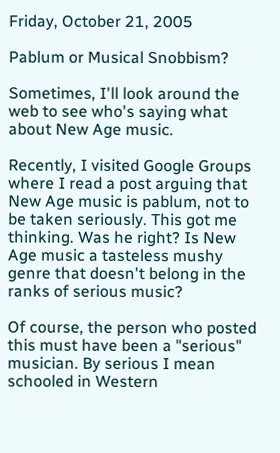Friday, October 21, 2005

Pablum or Musical Snobbism?

Sometimes, I'll look around the web to see who's saying what about New Age music.

Recently, I visited Google Groups where I read a post arguing that New Age music is pablum, not to be taken seriously. This got me thinking. Was he right? Is New Age music a tasteless mushy genre that doesn't belong in the ranks of serious music?

Of course, the person who posted this must have been a "serious" musician. By serious I mean schooled in Western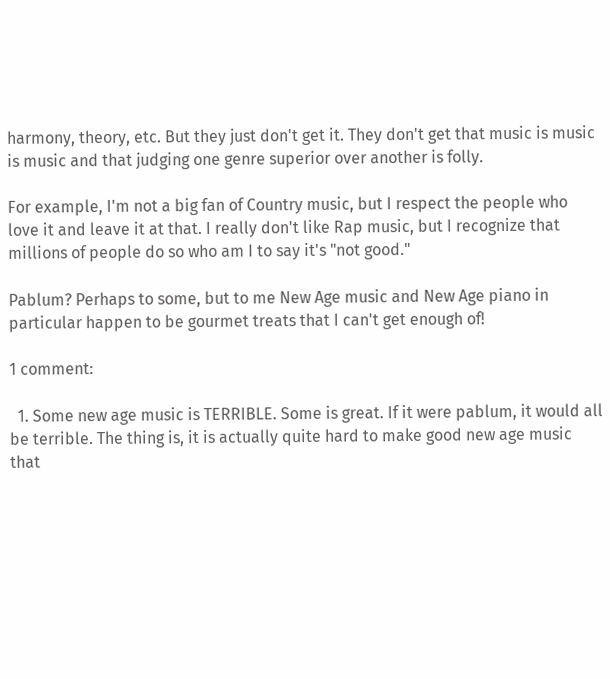harmony, theory, etc. But they just don't get it. They don't get that music is music is music and that judging one genre superior over another is folly.

For example, I'm not a big fan of Country music, but I respect the people who love it and leave it at that. I really don't like Rap music, but I recognize that millions of people do so who am I to say it's "not good."

Pablum? Perhaps to some, but to me New Age music and New Age piano in particular happen to be gourmet treats that I can't get enough of!

1 comment:

  1. Some new age music is TERRIBLE. Some is great. If it were pablum, it would all be terrible. The thing is, it is actually quite hard to make good new age music that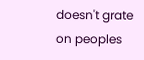doesn't grate on peoples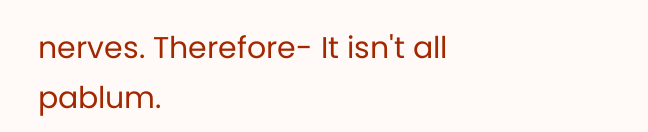nerves. Therefore- It isn't all pablum.